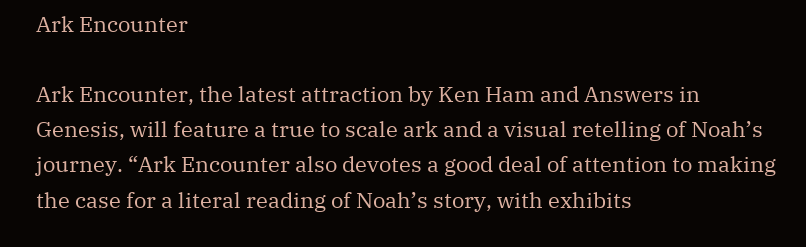Ark Encounter

Ark Encounter, the latest attraction by Ken Ham and Answers in Genesis, will feature a true to scale ark and a visual retelling of Noah’s journey. “Ark Encounter also devotes a good deal of attention to making the case for a literal reading of Noah’s story, with exhibits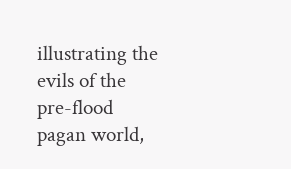illustrating the evils of the pre-flood pagan world,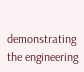demonstrating the engineering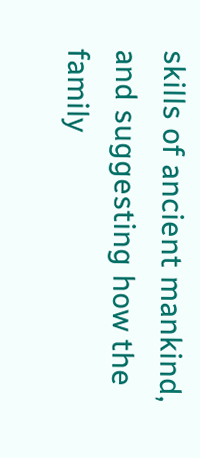skills of ancient mankind, and suggesting how the family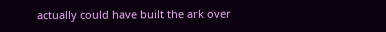actually could have built the ark over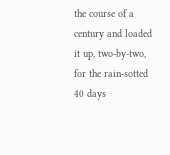the course of a century and loaded it up, two-by-two, for the rain-sotted 40 days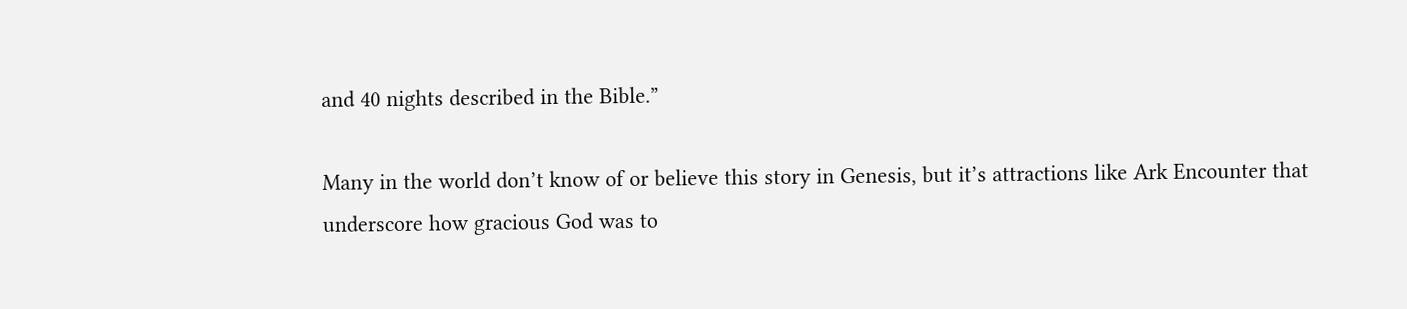and 40 nights described in the Bible.”

Many in the world don’t know of or believe this story in Genesis, but it’s attractions like Ark Encounter that underscore how gracious God was to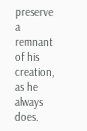preserve a remnant of his creation, as he always does.